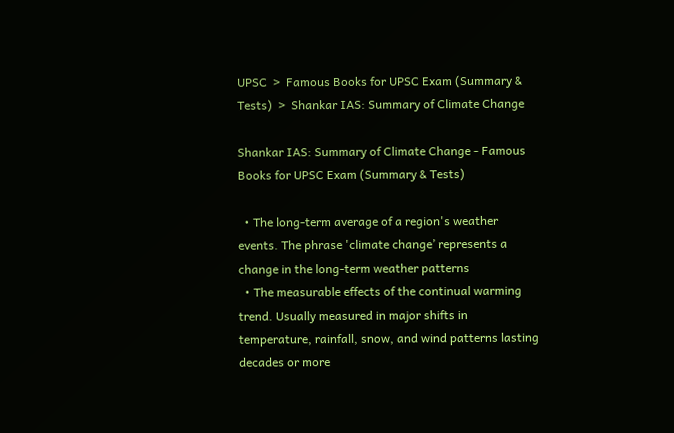UPSC  >  Famous Books for UPSC Exam (Summary & Tests)  >  Shankar IAS: Summary of Climate Change

Shankar IAS: Summary of Climate Change - Famous Books for UPSC Exam (Summary & Tests)

  • The long-term average of a region's weather events. The phrase 'climate change’ represents a change in the long-term weather patterns
  • The measurable effects of the continual warming trend. Usually measured in major shifts in temperature, rainfall, snow, and wind patterns lasting decades or more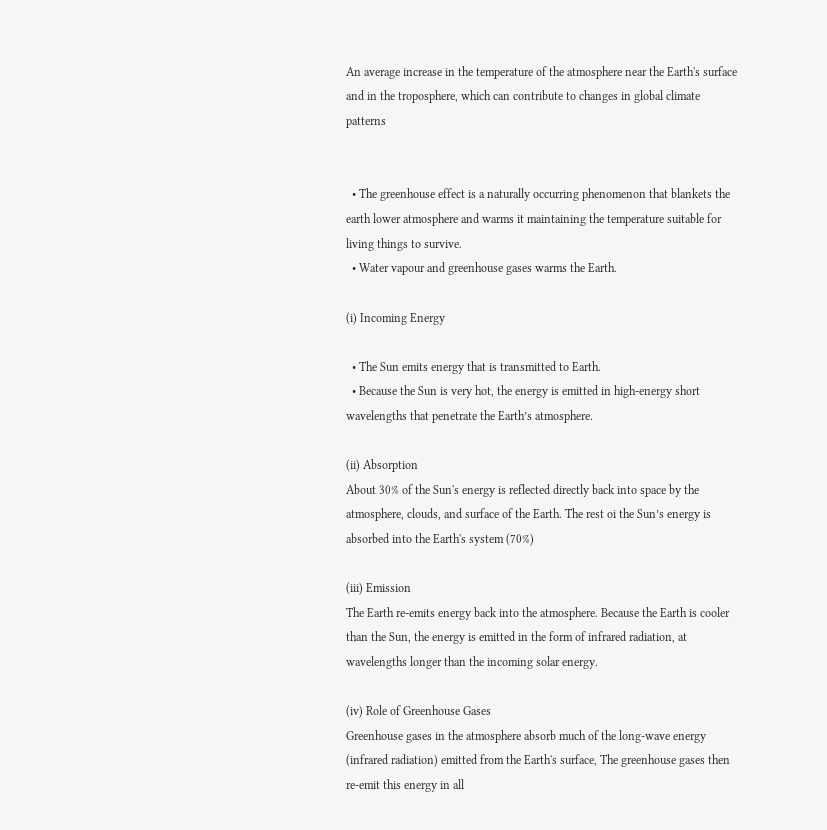An average increase in the temperature of the atmosphere near the Earth's surface and in the troposphere, which can contribute to changes in global climate patterns


  • The greenhouse effect is a naturally occurring phenomenon that blankets the earth lower atmosphere and warms it maintaining the temperature suitable for living things to survive.
  • Water vapour and greenhouse gases warms the Earth.

(i) Incoming Energy

  • The Sun emits energy that is transmitted to Earth.
  • Because the Sun is very hot, the energy is emitted in high-energy short wavelengths that penetrate the Earth’s atmosphere.

(ii) Absorption
About 30% of the Sun's energy is reflected directly back into space by the atmosphere, clouds, and surface of the Earth. The rest oi the Sun’s energy is absorbed into the Earth's system (70%)

(iii) Emission
The Earth re-emits energy back into the atmosphere. Because the Earth is cooler than the Sun, the energy is emitted in the form of infrared radiation, at wavelengths longer than the incoming solar energy.

(iv) Role of Greenhouse Gases
Greenhouse gases in the atmosphere absorb much of the long-wave energy (infrared radiation) emitted from the Earth's surface, The greenhouse gases then re-emit this energy in all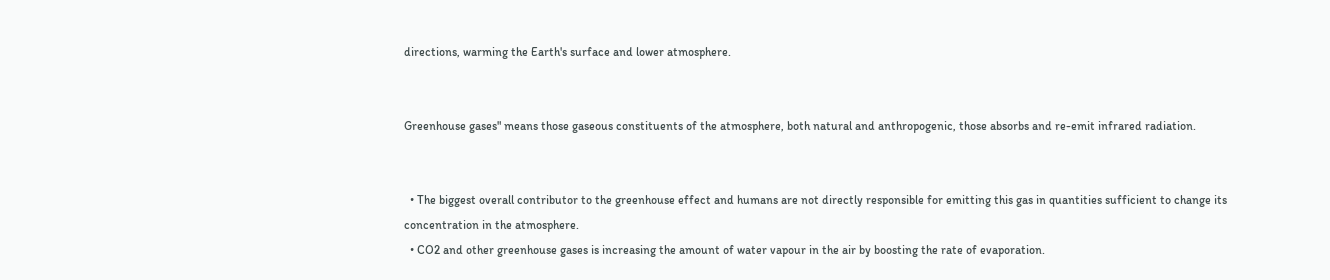directions, warming the Earth's surface and lower atmosphere.


Greenhouse gases" means those gaseous constituents of the atmosphere, both natural and anthropogenic, those absorbs and re-emit infrared radiation.


  • The biggest overall contributor to the greenhouse effect and humans are not directly responsible for emitting this gas in quantities sufficient to change its concentration in the atmosphere.
  • CO2 and other greenhouse gases is increasing the amount of water vapour in the air by boosting the rate of evaporation.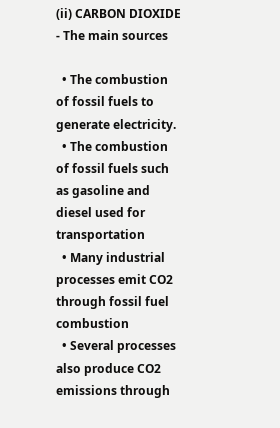(ii) CARBON DIOXIDE - The main sources

  • The combustion of fossil fuels to generate electricity.
  • The combustion of fossil fuels such as gasoline and diesel used for transportation
  • Many industrial processes emit CO2 through fossil fuel combustion
  • Several processes also produce CO2 emissions through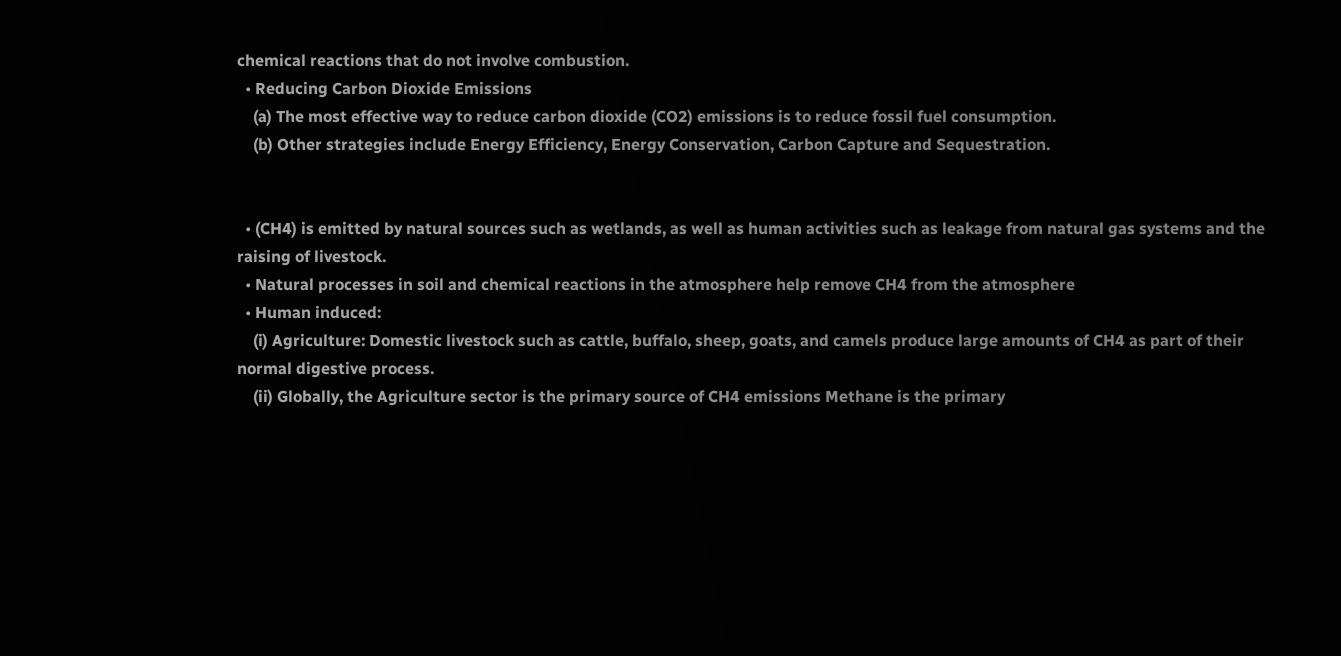chemical reactions that do not involve combustion.
  • Reducing Carbon Dioxide Emissions
    (a) The most effective way to reduce carbon dioxide (CO2) emissions is to reduce fossil fuel consumption.
    (b) Other strategies include Energy Efficiency, Energy Conservation, Carbon Capture and Sequestration.


  • (CH4) is emitted by natural sources such as wetlands, as well as human activities such as leakage from natural gas systems and the raising of livestock.
  • Natural processes in soil and chemical reactions in the atmosphere help remove CH4 from the atmosphere
  • Human induced:
    (i) Agriculture: Domestic livestock such as cattle, buffalo, sheep, goats, and camels produce large amounts of CH4 as part of their normal digestive process.
    (ii) Globally, the Agriculture sector is the primary source of CH4 emissions Methane is the primary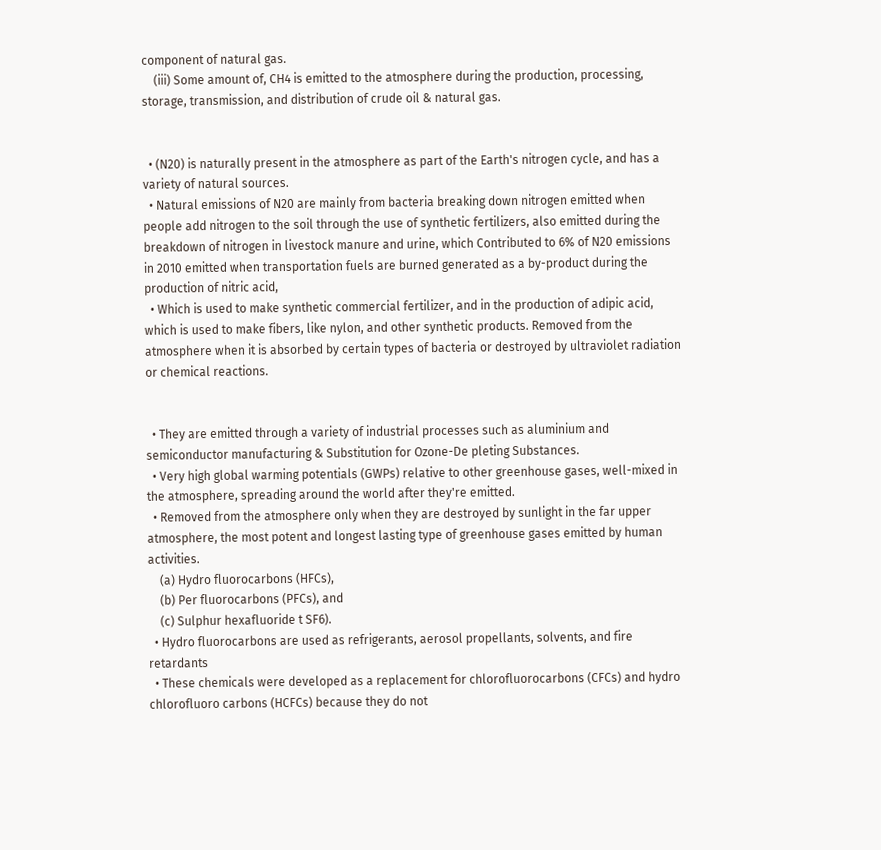component of natural gas.
    (iii) Some amount of, CH4 is emitted to the atmosphere during the production, processing, storage, transmission, and distribution of crude oil & natural gas.


  • (N20) is naturally present in the atmosphere as part of the Earth's nitrogen cycle, and has a variety of natural sources.
  • Natural emissions of N20 are mainly from bacteria breaking down nitrogen emitted when people add nitrogen to the soil through the use of synthetic fertilizers, also emitted during the breakdown of nitrogen in livestock manure and urine, which Contributed to 6% of N20 emissions in 2010 emitted when transportation fuels are burned generated as a by-product during the production of nitric acid,
  • Which is used to make synthetic commercial fertilizer, and in the production of adipic acid, which is used to make fibers, like nylon, and other synthetic products. Removed from the atmosphere when it is absorbed by certain types of bacteria or destroyed by ultraviolet radiation or chemical reactions.


  • They are emitted through a variety of industrial processes such as aluminium and semiconductor manufacturing & Substitution for Ozone-De pleting Substances.
  • Very high global warming potentials (GWPs) relative to other greenhouse gases, well-mixed in the atmosphere, spreading around the world after they're emitted.
  • Removed from the atmosphere only when they are destroyed by sunlight in the far upper atmosphere, the most potent and longest lasting type of greenhouse gases emitted by human activities.
    (a) Hydro fluorocarbons (HFCs),
    (b) Per fluorocarbons (PFCs), and
    (c) Sulphur hexafluoride t SF6).
  • Hydro fluorocarbons are used as refrigerants, aerosol propellants, solvents, and fire retardants
  • These chemicals were developed as a replacement for chlorofluorocarbons (CFCs) and hydro chlorofluoro carbons (HCFCs) because they do not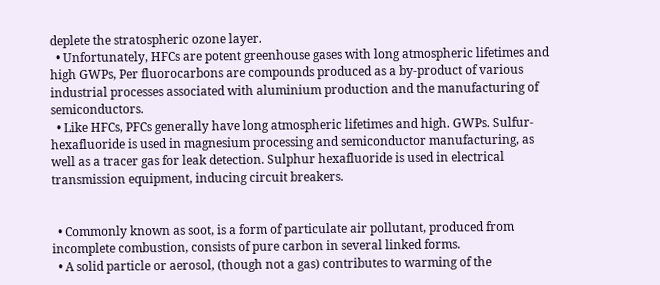deplete the stratospheric ozone layer.
  • Unfortunately, HFCs are potent greenhouse gases with long atmospheric lifetimes and high GWPs, Per fluorocarbons are compounds produced as a by-product of various industrial processes associated with aluminium production and the manufacturing of semiconductors.
  • Like HFCs, PFCs generally have long atmospheric lifetimes and high. GWPs. Sulfur-hexafluoride is used in magnesium processing and semiconductor manufacturing, as well as a tracer gas for leak detection. Sulphur hexafluoride is used in electrical transmission equipment, inducing circuit breakers.


  • Commonly known as soot, is a form of particulate air pollutant, produced from incomplete combustion, consists of pure carbon in several linked forms.
  • A solid particle or aerosol, (though not a gas) contributes to warming of the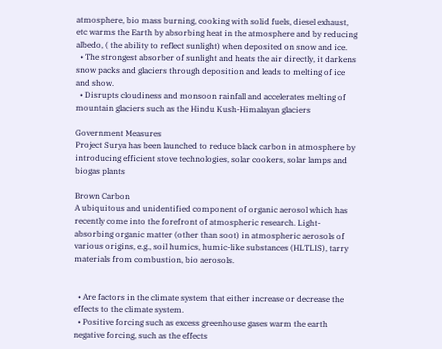atmosphere, bio mass burning, cooking with solid fuels, diesel exhaust, etc warms the Earth by absorbing heat in the atmosphere and by reducing albedo, ( the ability to reflect sunlight) when deposited on snow and ice.
  • The strongest absorber of sunlight and heats the air directly, it darkens snow packs and glaciers through deposition and leads to melting of ice and show.
  • Disrupts cloudiness and monsoon rainfall and accelerates melting of mountain glaciers such as the Hindu Kush-Himalayan glaciers

Government Measures
Project Surya has been launched to reduce black carbon in atmosphere by introducing efficient stove technologies, solar cookers, solar lamps and biogas plants

Brown Carbon
A ubiquitous and unidentified component of organic aerosol which has recently come into the forefront of atmospheric research. Light-absorbing organic matter (other than soot) in atmospheric aerosols of various origins, e.g., soil humics, humic-like substances (HLTLIS), tarry materials from combustion, bio aerosols.


  • Are factors in the climate system that either increase or decrease the effects to the climate system.
  • Positive forcing such as excess greenhouse gases warm the earth negative forcing, such as the effects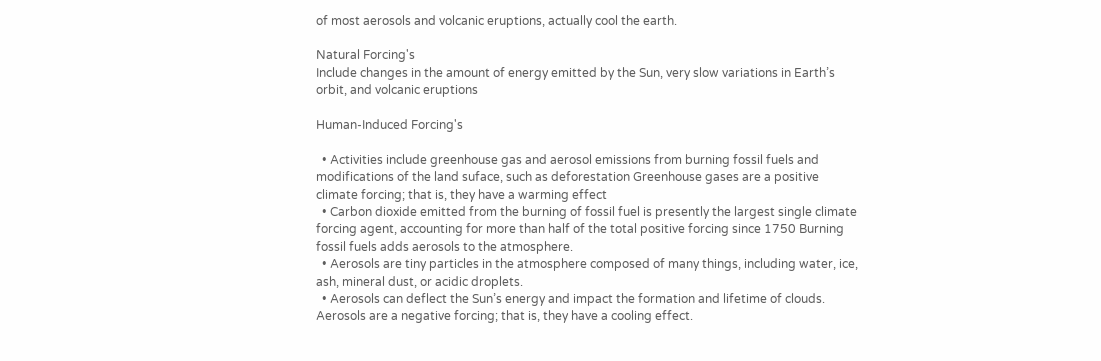of most aerosols and volcanic eruptions, actually cool the earth.

Natural Forcing's
Include changes in the amount of energy emitted by the Sun, very slow variations in Earth’s orbit, and volcanic eruptions

Human-Induced Forcing's

  • Activities include greenhouse gas and aerosol emissions from burning fossil fuels and modifications of the land suface, such as deforestation Greenhouse gases are a positive climate forcing; that is, they have a warming effect
  • Carbon dioxide emitted from the burning of fossil fuel is presently the largest single climate forcing agent, accounting for more than half of the total positive forcing since 1750 Burning fossil fuels adds aerosols to the atmosphere.
  • Aerosols are tiny particles in the atmosphere composed of many things, including water, ice, ash, mineral dust, or acidic droplets.
  • Aerosols can deflect the Sun’s energy and impact the formation and lifetime of clouds. Aerosols are a negative forcing; that is, they have a cooling effect.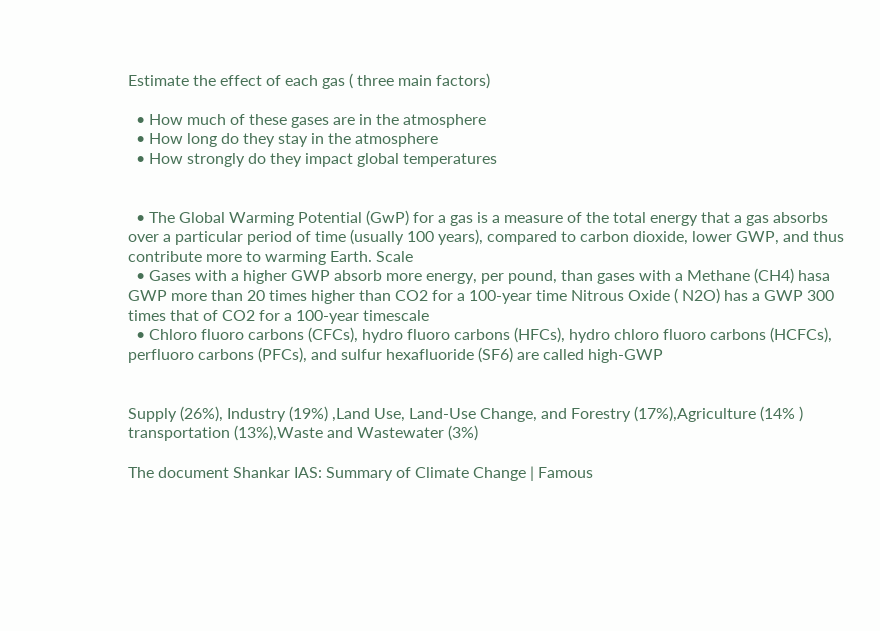Estimate the effect of each gas ( three main factors)

  • How much of these gases are in the atmosphere
  • How long do they stay in the atmosphere
  • How strongly do they impact global temperatures


  • The Global Warming Potential (GwP) for a gas is a measure of the total energy that a gas absorbs over a particular period of time (usually 100 years), compared to carbon dioxide, lower GWP, and thus contribute more to warming Earth. Scale
  • Gases with a higher GWP absorb more energy, per pound, than gases with a Methane (CH4) hasa GWP more than 20 times higher than CO2 for a 100-year time Nitrous Oxide ( N2O) has a GWP 300 times that of CO2 for a 100-year timescale
  • Chloro fluoro carbons (CFCs), hydro fluoro carbons (HFCs), hydro chloro fluoro carbons (HCFCs), perfluoro carbons (PFCs), and sulfur hexafluoride (SF6) are called high-GWP


Supply (26%), Industry (19%) ,Land Use, Land-Use Change, and Forestry (17%),Agriculture (14% ) transportation (13%),Waste and Wastewater (3%)

The document Shankar IAS: Summary of Climate Change | Famous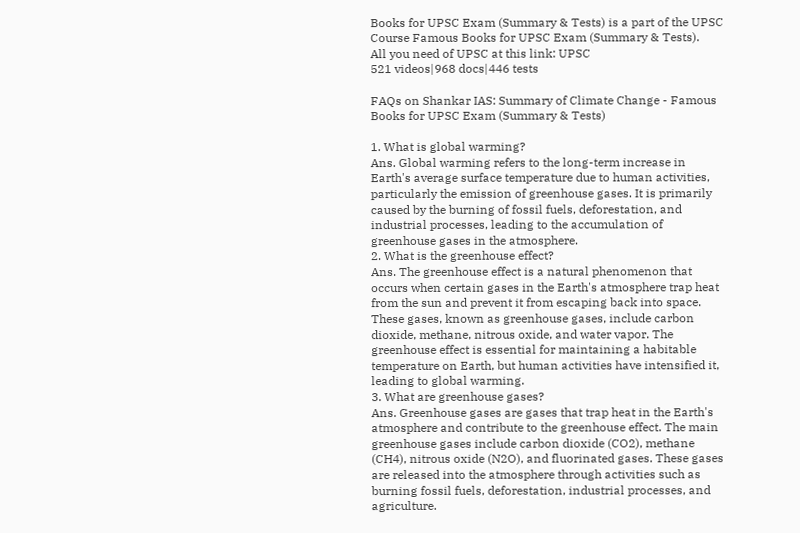Books for UPSC Exam (Summary & Tests) is a part of the UPSC Course Famous Books for UPSC Exam (Summary & Tests).
All you need of UPSC at this link: UPSC
521 videos|968 docs|446 tests

FAQs on Shankar IAS: Summary of Climate Change - Famous Books for UPSC Exam (Summary & Tests)

1. What is global warming?
Ans. Global warming refers to the long-term increase in Earth's average surface temperature due to human activities, particularly the emission of greenhouse gases. It is primarily caused by the burning of fossil fuels, deforestation, and industrial processes, leading to the accumulation of greenhouse gases in the atmosphere.
2. What is the greenhouse effect?
Ans. The greenhouse effect is a natural phenomenon that occurs when certain gases in the Earth's atmosphere trap heat from the sun and prevent it from escaping back into space. These gases, known as greenhouse gases, include carbon dioxide, methane, nitrous oxide, and water vapor. The greenhouse effect is essential for maintaining a habitable temperature on Earth, but human activities have intensified it, leading to global warming.
3. What are greenhouse gases?
Ans. Greenhouse gases are gases that trap heat in the Earth's atmosphere and contribute to the greenhouse effect. The main greenhouse gases include carbon dioxide (CO2), methane (CH4), nitrous oxide (N2O), and fluorinated gases. These gases are released into the atmosphere through activities such as burning fossil fuels, deforestation, industrial processes, and agriculture.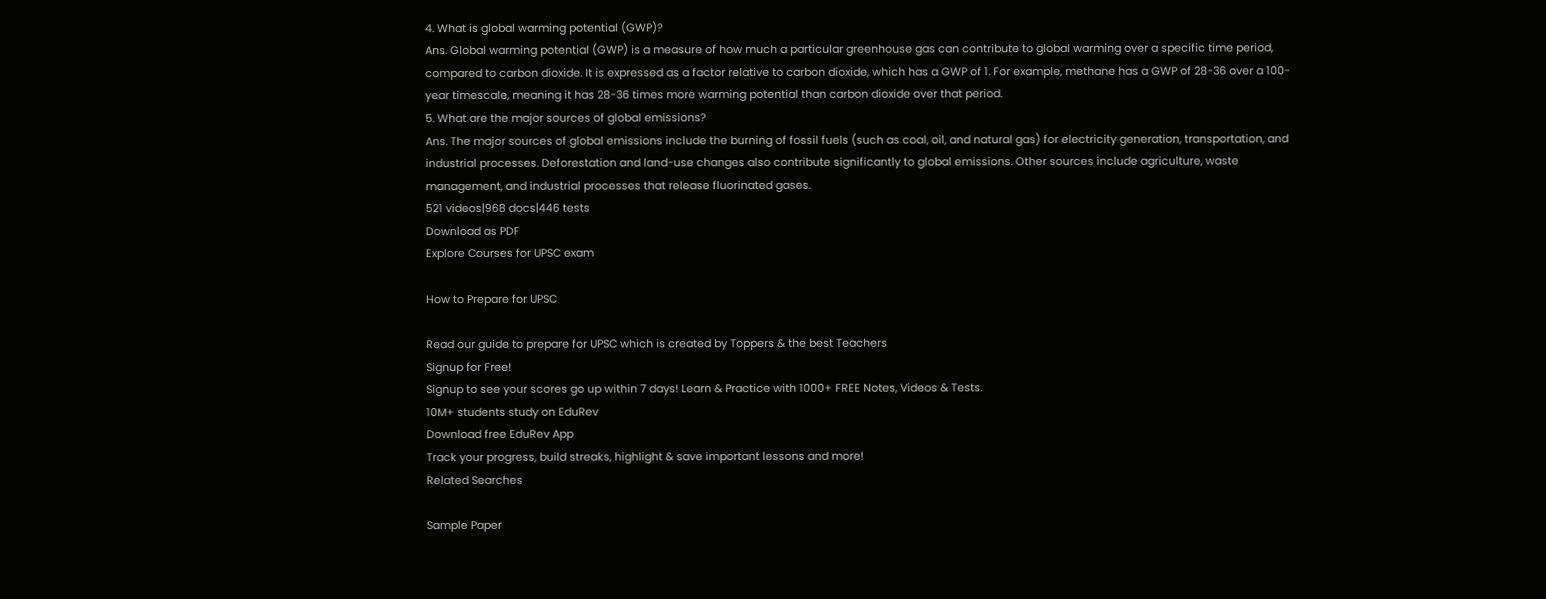4. What is global warming potential (GWP)?
Ans. Global warming potential (GWP) is a measure of how much a particular greenhouse gas can contribute to global warming over a specific time period, compared to carbon dioxide. It is expressed as a factor relative to carbon dioxide, which has a GWP of 1. For example, methane has a GWP of 28-36 over a 100-year timescale, meaning it has 28-36 times more warming potential than carbon dioxide over that period.
5. What are the major sources of global emissions?
Ans. The major sources of global emissions include the burning of fossil fuels (such as coal, oil, and natural gas) for electricity generation, transportation, and industrial processes. Deforestation and land-use changes also contribute significantly to global emissions. Other sources include agriculture, waste management, and industrial processes that release fluorinated gases.
521 videos|968 docs|446 tests
Download as PDF
Explore Courses for UPSC exam

How to Prepare for UPSC

Read our guide to prepare for UPSC which is created by Toppers & the best Teachers
Signup for Free!
Signup to see your scores go up within 7 days! Learn & Practice with 1000+ FREE Notes, Videos & Tests.
10M+ students study on EduRev
Download free EduRev App
Track your progress, build streaks, highlight & save important lessons and more!
Related Searches

Sample Paper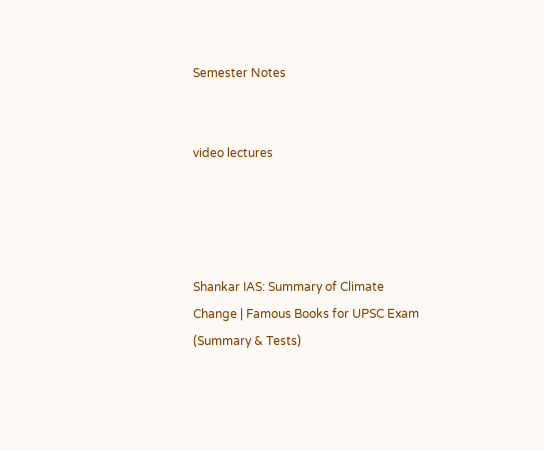Semester Notes


video lectures




Shankar IAS: Summary of Climate Change | Famous Books for UPSC Exam (Summary & Tests)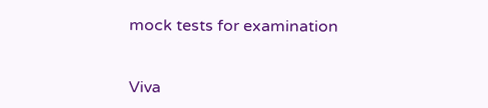mock tests for examination


Viva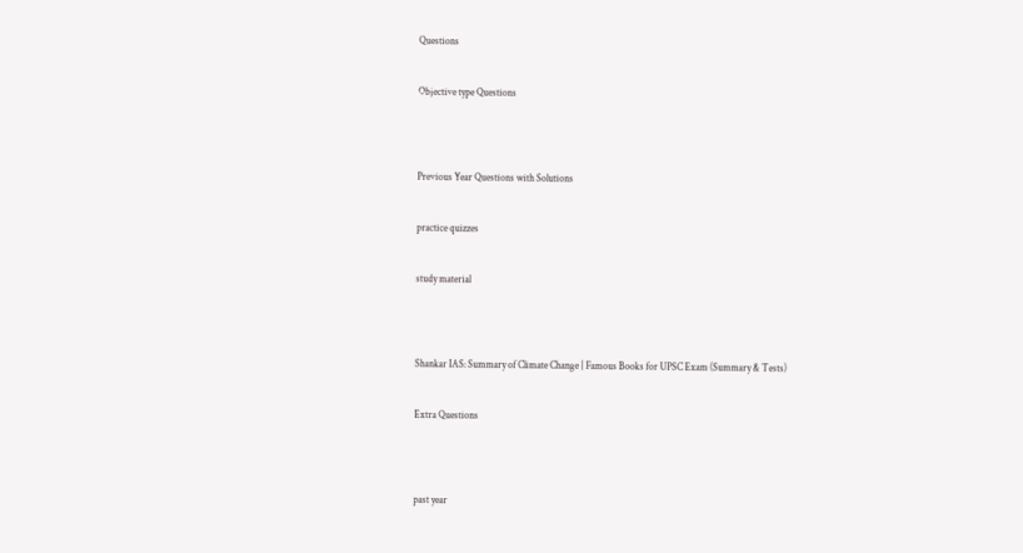Questions


Objective type Questions




Previous Year Questions with Solutions


practice quizzes


study material




Shankar IAS: Summary of Climate Change | Famous Books for UPSC Exam (Summary & Tests)


Extra Questions




past year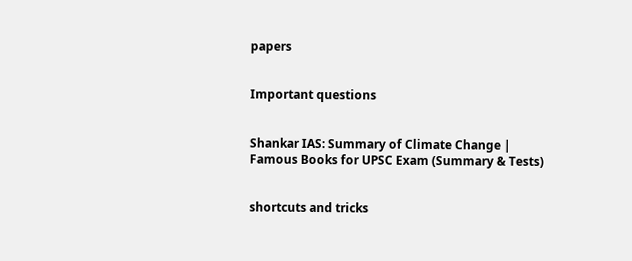papers


Important questions


Shankar IAS: Summary of Climate Change | Famous Books for UPSC Exam (Summary & Tests)


shortcuts and tricks